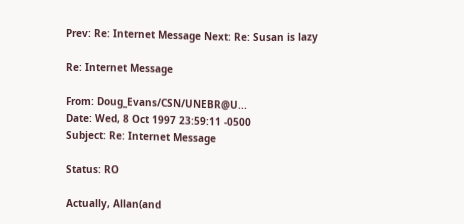Prev: Re: Internet Message Next: Re: Susan is lazy

Re: Internet Message

From: Doug_Evans/CSN/UNEBR@U...
Date: Wed, 8 Oct 1997 23:59:11 -0500
Subject: Re: Internet Message

Status: RO

Actually, Allan(and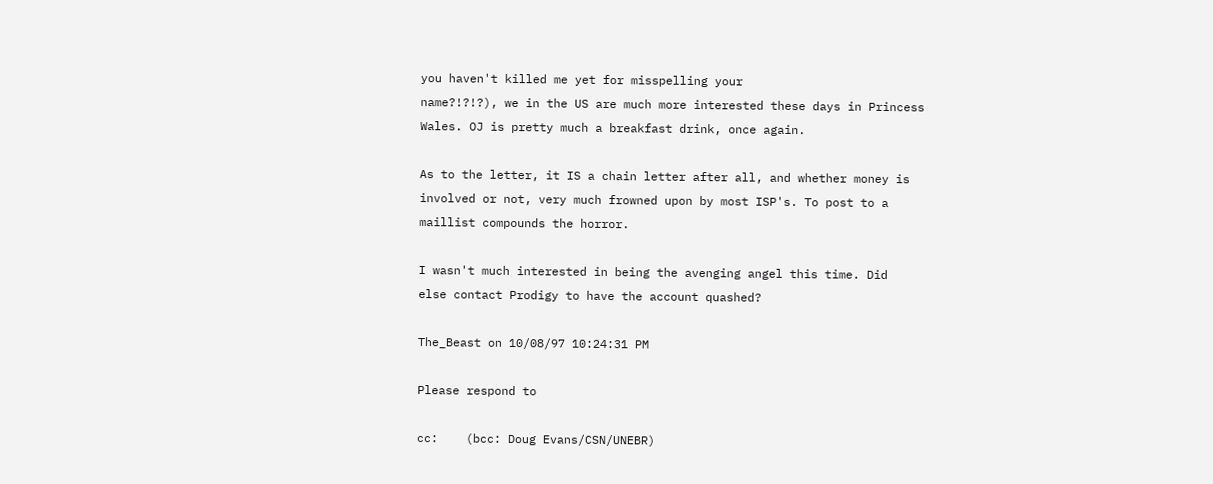you haven't killed me yet for misspelling your
name?!?!?), we in the US are much more interested these days in Princess
Wales. OJ is pretty much a breakfast drink, once again.

As to the letter, it IS a chain letter after all, and whether money is
involved or not, very much frowned upon by most ISP's. To post to a
maillist compounds the horror.

I wasn't much interested in being the avenging angel this time. Did
else contact Prodigy to have the account quashed?

The_Beast on 10/08/97 10:24:31 PM

Please respond to

cc:    (bcc: Doug Evans/CSN/UNEBR)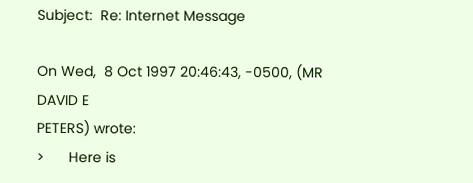Subject:  Re: Internet Message

On Wed,  8 Oct 1997 20:46:43, -0500, (MR DAVID E
PETERS) wrote:
>      Here is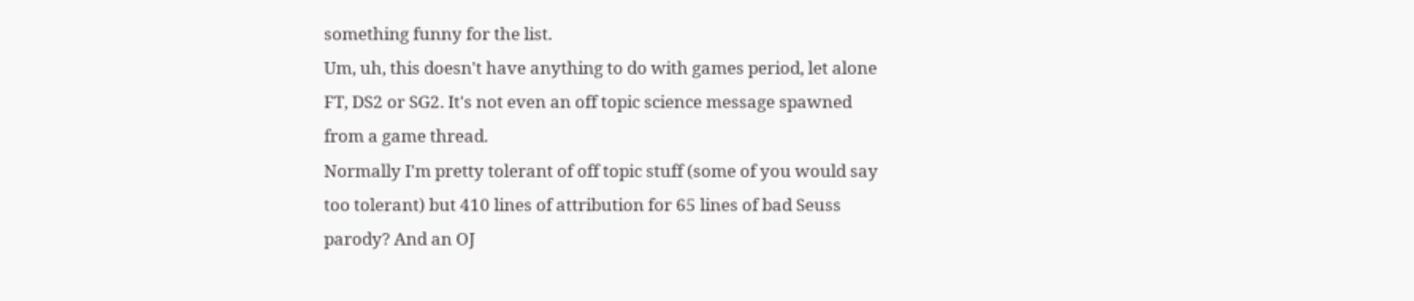something funny for the list.
Um, uh, this doesn't have anything to do with games period, let alone
FT, DS2 or SG2. It's not even an off topic science message spawned
from a game thread.
Normally I'm pretty tolerant of off topic stuff (some of you would say
too tolerant) but 410 lines of attribution for 65 lines of bad Seuss
parody? And an OJ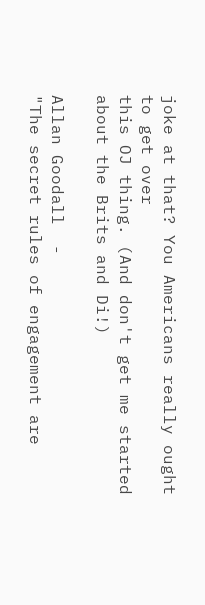joke at that? You Americans really ought to get over
this OJ thing. (And don't get me started about the Brits and Di!)

Allan Goodall  -
"The secret rules of engagement are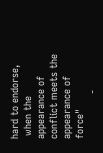hard to endorse,
 when the appearance of conflict meets the appearance of force"
               -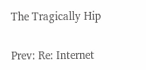The Tragically Hip

Prev: Re: Internet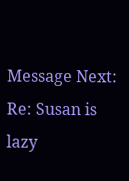Message Next: Re: Susan is lazy